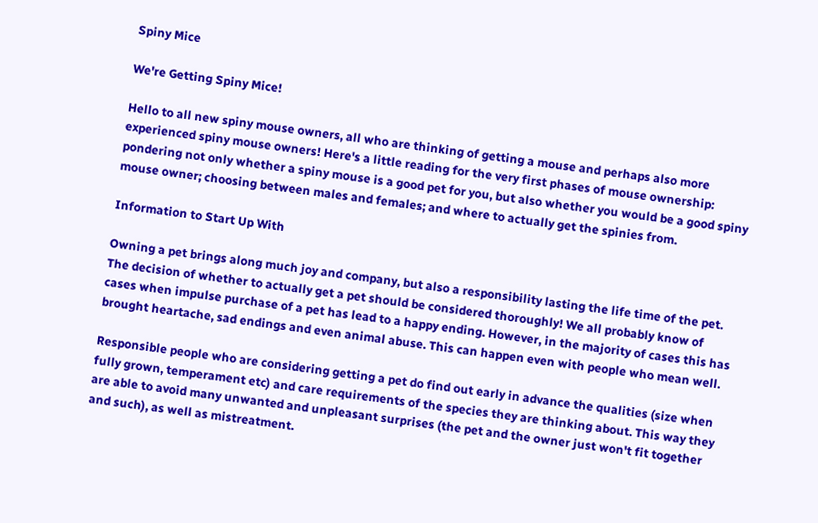Spiny Mice

We're Getting Spiny Mice!

Hello to all new spiny mouse owners, all who are thinking of getting a mouse and perhaps also more experienced spiny mouse owners! Here's a little reading for the very first phases of mouse ownership: pondering not only whether a spiny mouse is a good pet for you, but also whether you would be a good spiny mouse owner; choosing between males and females; and where to actually get the spinies from.

Information to Start Up With

Owning a pet brings along much joy and company, but also a responsibility lasting the life time of the pet. The decision of whether to actually get a pet should be considered thoroughly! We all probably know of cases when impulse purchase of a pet has lead to a happy ending. However, in the majority of cases this has brought heartache, sad endings and even animal abuse. This can happen even with people who mean well.

Responsible people who are considering getting a pet do find out early in advance the qualities (size when fully grown, temperament etc) and care requirements of the species they are thinking about. This way they are able to avoid many unwanted and unpleasant surprises (the pet and the owner just won't fit together and such), as well as mistreatment.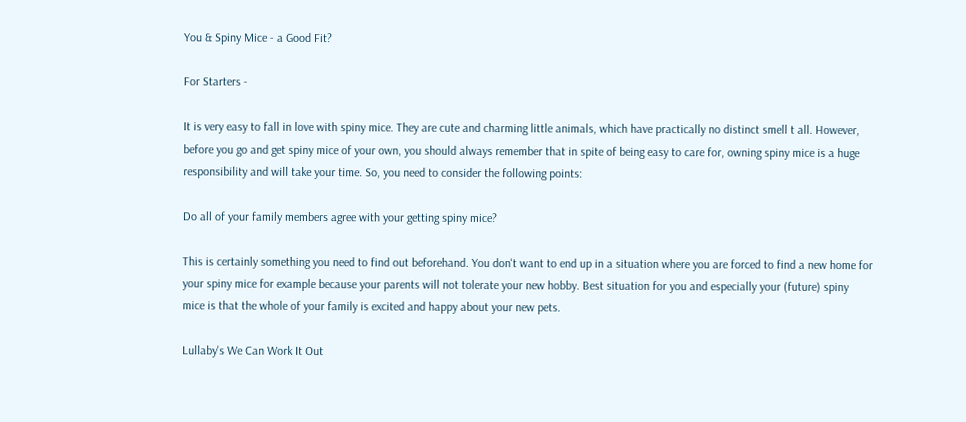You & Spiny Mice - a Good Fit?

For Starters -

It is very easy to fall in love with spiny mice. They are cute and charming little animals, which have practically no distinct smell t all. However, before you go and get spiny mice of your own, you should always remember that in spite of being easy to care for, owning spiny mice is a huge responsibility and will take your time. So, you need to consider the following points:

Do all of your family members agree with your getting spiny mice?

This is certainly something you need to find out beforehand. You don't want to end up in a situation where you are forced to find a new home for your spiny mice for example because your parents will not tolerate your new hobby. Best situation for you and especially your (future) spiny mice is that the whole of your family is excited and happy about your new pets.

Lullaby's We Can Work It Out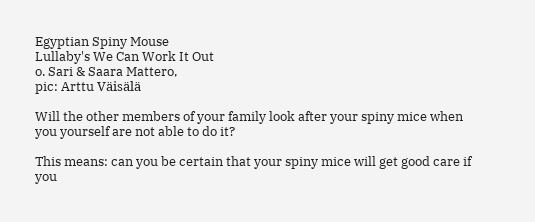Egyptian Spiny Mouse
Lullaby's We Can Work It Out
o. Sari & Saara Mattero,
pic: Arttu Väisälä

Will the other members of your family look after your spiny mice when you yourself are not able to do it?

This means: can you be certain that your spiny mice will get good care if you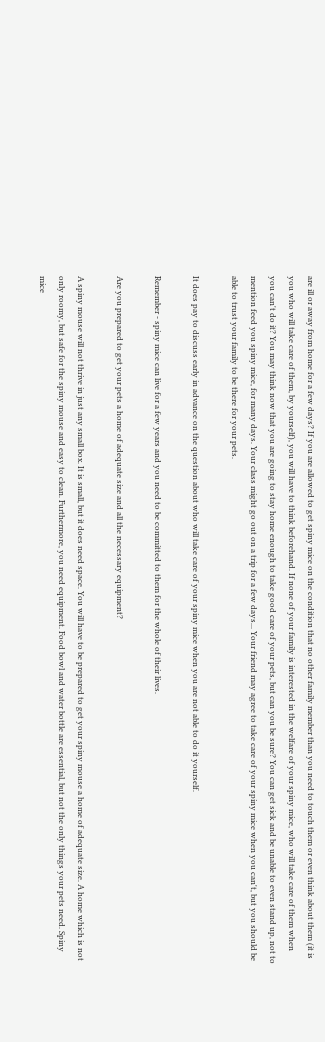are ill or away from home for a few days? If you are allowed to get spiny mice on the condition that no other family member than you need to touch them or even think about them (it is you who will take care of them, by yourself), you will have to think beforehand. If none of your family is interested in the welfare of your spiny mice, who will take care of them when you can't do it? You may think now that you are going to stay home enough to take good care of your pets, but can you be sure? You can get sick and be unable to even stand up, not to mention feed you spiny mice, for many days. Your class might go out on a trip for a few days... Your friend may agree to take care of your spiny mice when you can't, but you should be able to trust your family to be there for your pets.

It does pay to discuss early in advance on the question about who will take care of your spiny mice when you are not able to do it yourself.

Remember - spiny mice can live for a few years and you need to be committed to them for the whole of their lives.

Are you prepared to get your pets a home of adequate size and all the necessary equipment?

A spiny mouse will not thrive in just any small box. It is small, but it does need space. You will have to be prepared to get your spiny mouse a home of adequate size. A home which is not only roomy, but safe for the spiny mouse and easy to clean. Furthermore, you need equipment. Food bowl and water bottle are essential, but not the only things your pets need. Spiny mice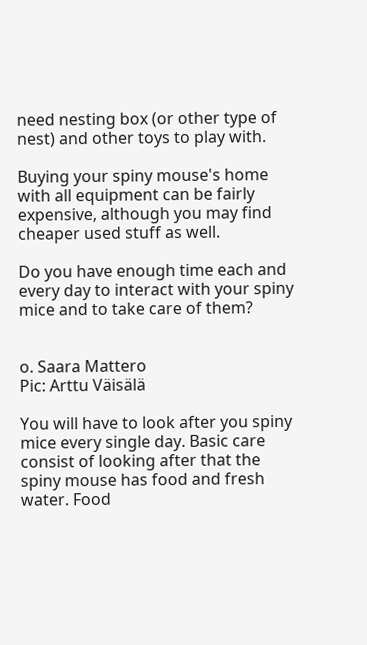need nesting box (or other type of nest) and other toys to play with.

Buying your spiny mouse's home with all equipment can be fairly expensive, although you may find cheaper used stuff as well.

Do you have enough time each and every day to interact with your spiny mice and to take care of them?


o. Saara Mattero
Pic: Arttu Väisälä

You will have to look after you spiny mice every single day. Basic care consist of looking after that the spiny mouse has food and fresh water. Food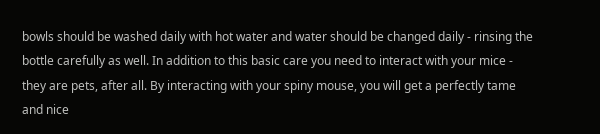bowls should be washed daily with hot water and water should be changed daily - rinsing the bottle carefully as well. In addition to this basic care you need to interact with your mice - they are pets, after all. By interacting with your spiny mouse, you will get a perfectly tame and nice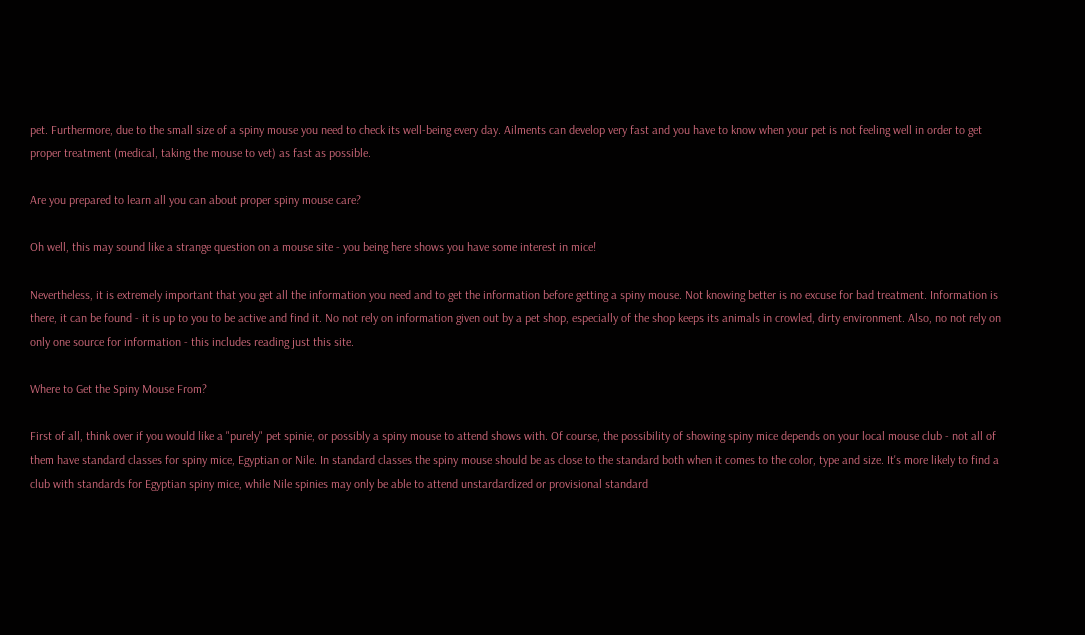pet. Furthermore, due to the small size of a spiny mouse you need to check its well-being every day. Ailments can develop very fast and you have to know when your pet is not feeling well in order to get proper treatment (medical, taking the mouse to vet) as fast as possible.

Are you prepared to learn all you can about proper spiny mouse care?

Oh well, this may sound like a strange question on a mouse site - you being here shows you have some interest in mice!

Nevertheless, it is extremely important that you get all the information you need and to get the information before getting a spiny mouse. Not knowing better is no excuse for bad treatment. Information is there, it can be found - it is up to you to be active and find it. No not rely on information given out by a pet shop, especially of the shop keeps its animals in crowled, dirty environment. Also, no not rely on only one source for information - this includes reading just this site.

Where to Get the Spiny Mouse From?

First of all, think over if you would like a "purely" pet spinie, or possibly a spiny mouse to attend shows with. Of course, the possibility of showing spiny mice depends on your local mouse club - not all of them have standard classes for spiny mice, Egyptian or Nile. In standard classes the spiny mouse should be as close to the standard both when it comes to the color, type and size. It's more likely to find a club with standards for Egyptian spiny mice, while Nile spinies may only be able to attend unstardardized or provisional standard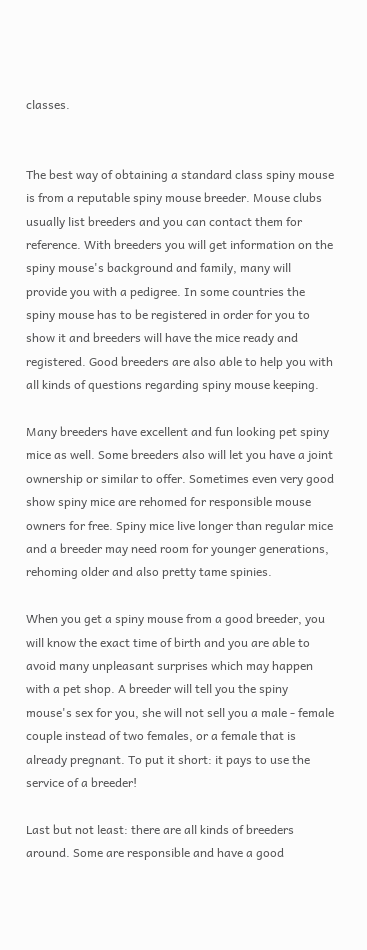classes.


The best way of obtaining a standard class spiny mouse is from a reputable spiny mouse breeder. Mouse clubs usually list breeders and you can contact them for reference. With breeders you will get information on the spiny mouse's background and family, many will provide you with a pedigree. In some countries the spiny mouse has to be registered in order for you to show it and breeders will have the mice ready and registered. Good breeders are also able to help you with all kinds of questions regarding spiny mouse keeping.

Many breeders have excellent and fun looking pet spiny mice as well. Some breeders also will let you have a joint ownership or similar to offer. Sometimes even very good show spiny mice are rehomed for responsible mouse owners for free. Spiny mice live longer than regular mice and a breeder may need room for younger generations, rehoming older and also pretty tame spinies.

When you get a spiny mouse from a good breeder, you will know the exact time of birth and you are able to avoid many unpleasant surprises which may happen with a pet shop. A breeder will tell you the spiny mouse's sex for you, she will not sell you a male - female couple instead of two females, or a female that is already pregnant. To put it short: it pays to use the service of a breeder!

Last but not least: there are all kinds of breeders around. Some are responsible and have a good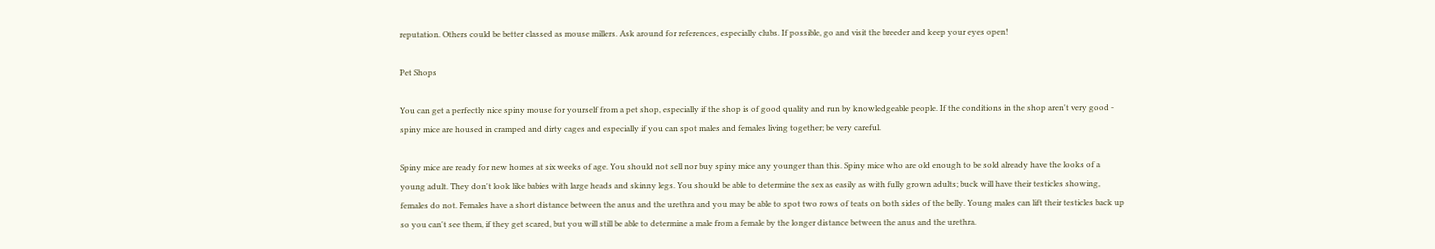reputation. Others could be better classed as mouse millers. Ask around for references, especially clubs. If possible, go and visit the breeder and keep your eyes open!

Pet Shops

You can get a perfectly nice spiny mouse for yourself from a pet shop, especially if the shop is of good quality and run by knowledgeable people. If the conditions in the shop aren't very good - spiny mice are housed in cramped and dirty cages and especially if you can spot males and females living together; be very careful.

Spiny mice are ready for new homes at six weeks of age. You should not sell nor buy spiny mice any younger than this. Spiny mice who are old enough to be sold already have the looks of a young adult. They don't look like babies with large heads and skinny legs. You should be able to determine the sex as easily as with fully grown adults; buck will have their testicles showing, females do not. Females have a short distance between the anus and the urethra and you may be able to spot two rows of teats on both sides of the belly. Young males can lift their testicles back up so you can't see them, if they get scared, but you will still be able to determine a male from a female by the longer distance between the anus and the urethra.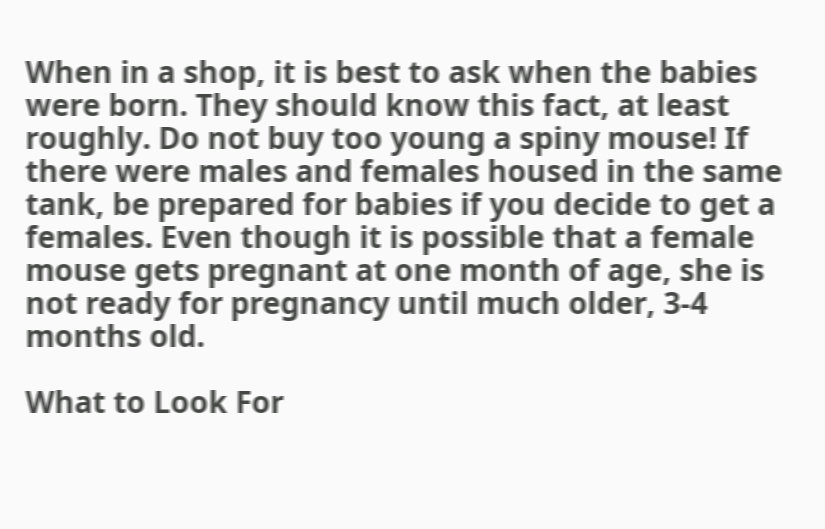When in a shop, it is best to ask when the babies were born. They should know this fact, at least roughly. Do not buy too young a spiny mouse! If there were males and females housed in the same tank, be prepared for babies if you decide to get a females. Even though it is possible that a female mouse gets pregnant at one month of age, she is not ready for pregnancy until much older, 3-4 months old.

What to Look For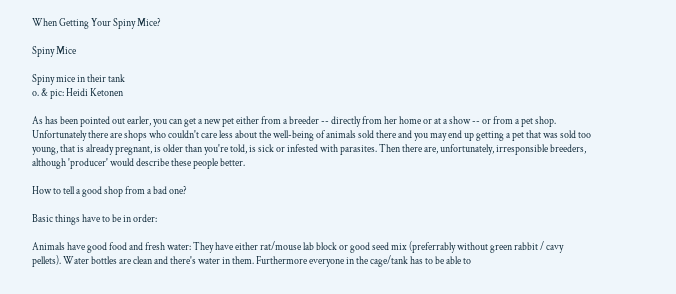When Getting Your Spiny Mice?

Spiny Mice

Spiny mice in their tank
o. & pic: Heidi Ketonen

As has been pointed out earler, you can get a new pet either from a breeder -- directly from her home or at a show -- or from a pet shop. Unfortunately there are shops who couldn't care less about the well-being of animals sold there and you may end up getting a pet that was sold too young, that is already pregnant, is older than you're told, is sick or infested with parasites. Then there are, unfortunately, irresponsible breeders, although 'producer' would describe these people better.

How to tell a good shop from a bad one?

Basic things have to be in order:

Animals have good food and fresh water: They have either rat/mouse lab block or good seed mix (preferrably without green rabbit / cavy pellets). Water bottles are clean and there's water in them. Furthermore everyone in the cage/tank has to be able to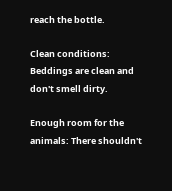reach the bottle.

Clean conditions: Beddings are clean and don't smell dirty.

Enough room for the animals: There shouldn't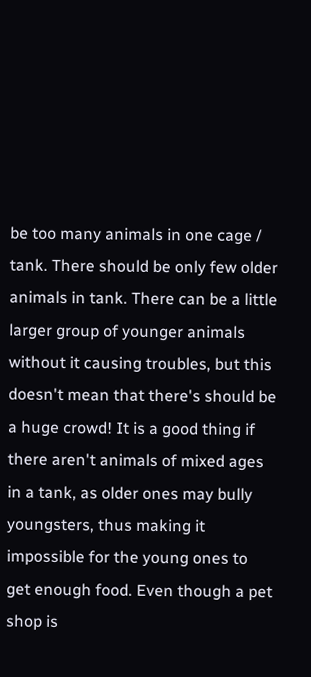be too many animals in one cage / tank. There should be only few older animals in tank. There can be a little larger group of younger animals without it causing troubles, but this doesn't mean that there's should be a huge crowd! It is a good thing if there aren't animals of mixed ages in a tank, as older ones may bully youngsters, thus making it impossible for the young ones to get enough food. Even though a pet shop is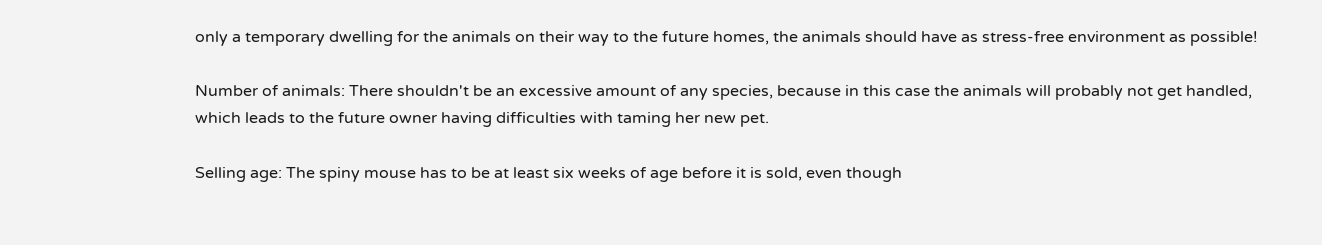only a temporary dwelling for the animals on their way to the future homes, the animals should have as stress-free environment as possible!

Number of animals: There shouldn't be an excessive amount of any species, because in this case the animals will probably not get handled, which leads to the future owner having difficulties with taming her new pet.

Selling age: The spiny mouse has to be at least six weeks of age before it is sold, even though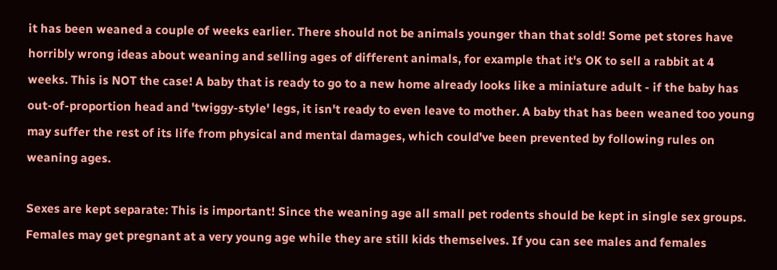it has been weaned a couple of weeks earlier. There should not be animals younger than that sold! Some pet stores have horribly wrong ideas about weaning and selling ages of different animals, for example that it's OK to sell a rabbit at 4 weeks. This is NOT the case! A baby that is ready to go to a new home already looks like a miniature adult - if the baby has out-of-proportion head and 'twiggy-style' legs, it isn't ready to even leave to mother. A baby that has been weaned too young may suffer the rest of its life from physical and mental damages, which could've been prevented by following rules on weaning ages.

Sexes are kept separate: This is important! Since the weaning age all small pet rodents should be kept in single sex groups. Females may get pregnant at a very young age while they are still kids themselves. If you can see males and females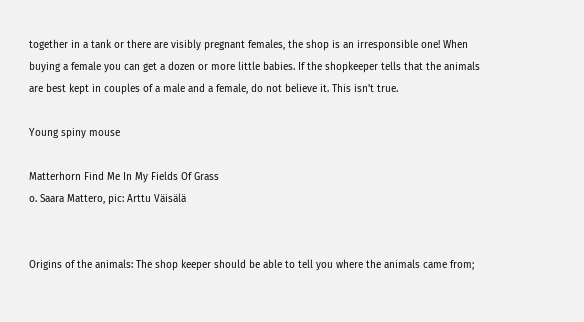together in a tank or there are visibly pregnant females, the shop is an irresponsible one! When buying a female you can get a dozen or more little babies. If the shopkeeper tells that the animals are best kept in couples of a male and a female, do not believe it. This isn't true.

Young spiny mouse

Matterhorn Find Me In My Fields Of Grass
o. Saara Mattero, pic: Arttu Väisälä


Origins of the animals: The shop keeper should be able to tell you where the animals came from;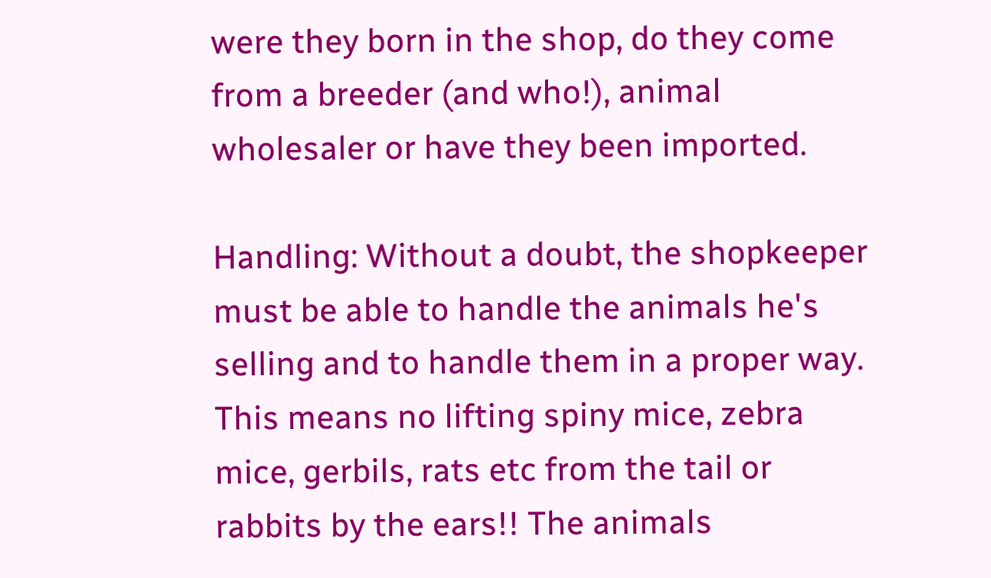were they born in the shop, do they come from a breeder (and who!), animal wholesaler or have they been imported.

Handling: Without a doubt, the shopkeeper must be able to handle the animals he's selling and to handle them in a proper way. This means no lifting spiny mice, zebra mice, gerbils, rats etc from the tail or rabbits by the ears!! The animals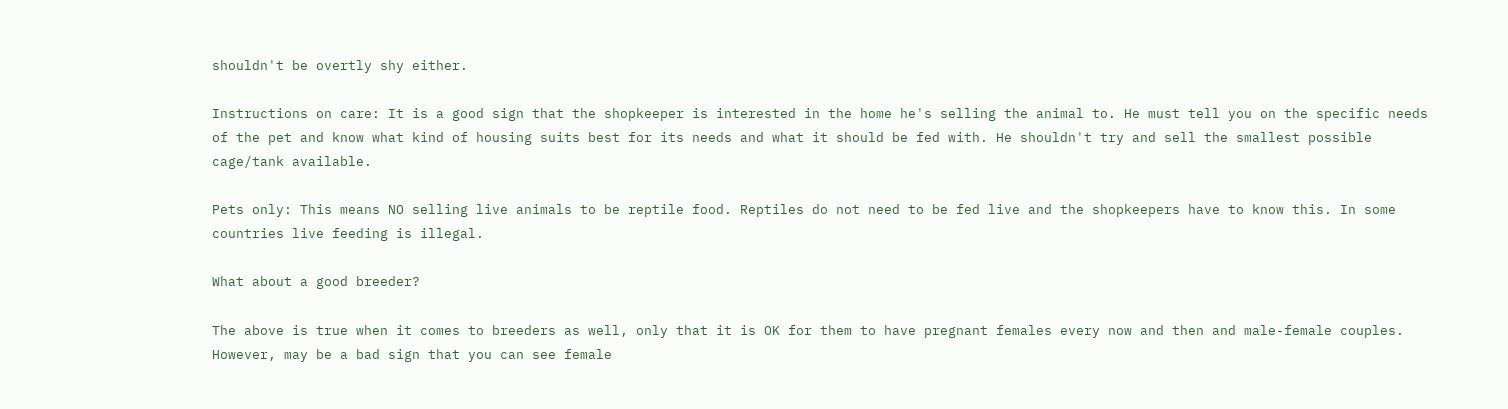shouldn't be overtly shy either.

Instructions on care: It is a good sign that the shopkeeper is interested in the home he's selling the animal to. He must tell you on the specific needs of the pet and know what kind of housing suits best for its needs and what it should be fed with. He shouldn't try and sell the smallest possible cage/tank available.

Pets only: This means NO selling live animals to be reptile food. Reptiles do not need to be fed live and the shopkeepers have to know this. In some countries live feeding is illegal.

What about a good breeder?

The above is true when it comes to breeders as well, only that it is OK for them to have pregnant females every now and then and male-female couples. However, may be a bad sign that you can see female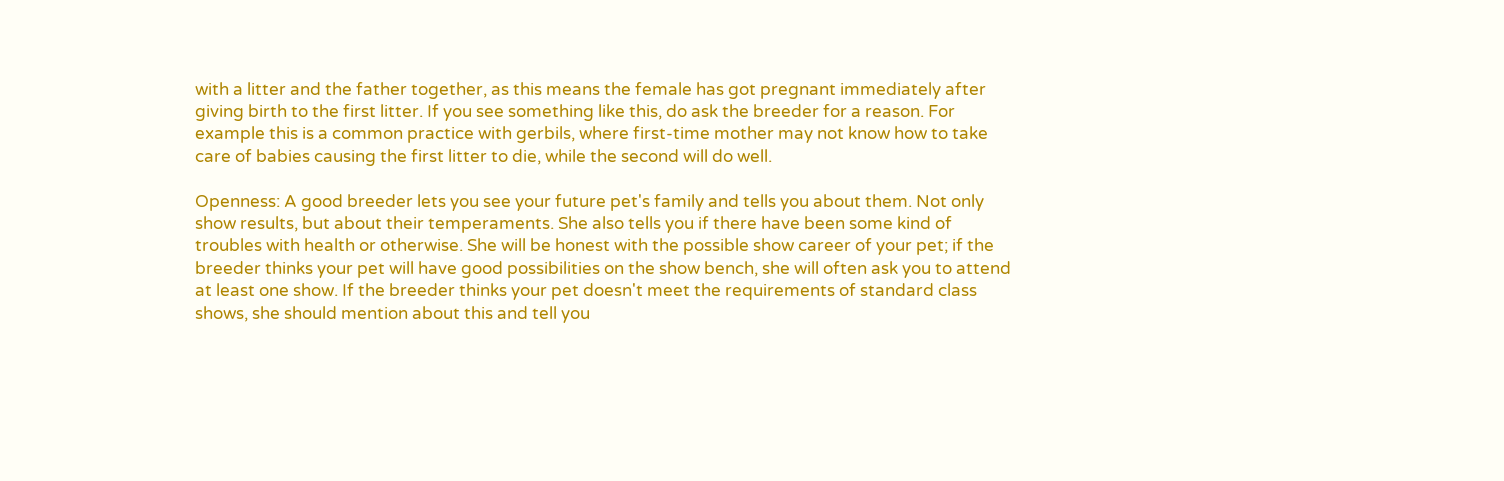with a litter and the father together, as this means the female has got pregnant immediately after giving birth to the first litter. If you see something like this, do ask the breeder for a reason. For example this is a common practice with gerbils, where first-time mother may not know how to take care of babies causing the first litter to die, while the second will do well.

Openness: A good breeder lets you see your future pet's family and tells you about them. Not only show results, but about their temperaments. She also tells you if there have been some kind of troubles with health or otherwise. She will be honest with the possible show career of your pet; if the breeder thinks your pet will have good possibilities on the show bench, she will often ask you to attend at least one show. If the breeder thinks your pet doesn't meet the requirements of standard class shows, she should mention about this and tell you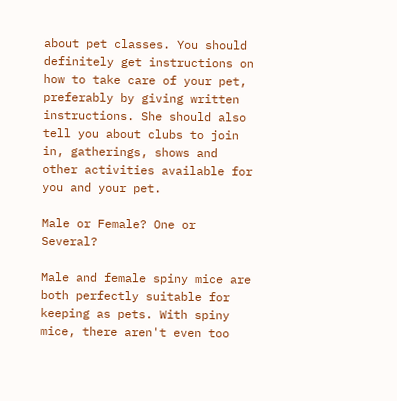about pet classes. You should definitely get instructions on how to take care of your pet, preferably by giving written instructions. She should also tell you about clubs to join in, gatherings, shows and other activities available for you and your pet.

Male or Female? One or Several?

Male and female spiny mice are both perfectly suitable for keeping as pets. With spiny mice, there aren't even too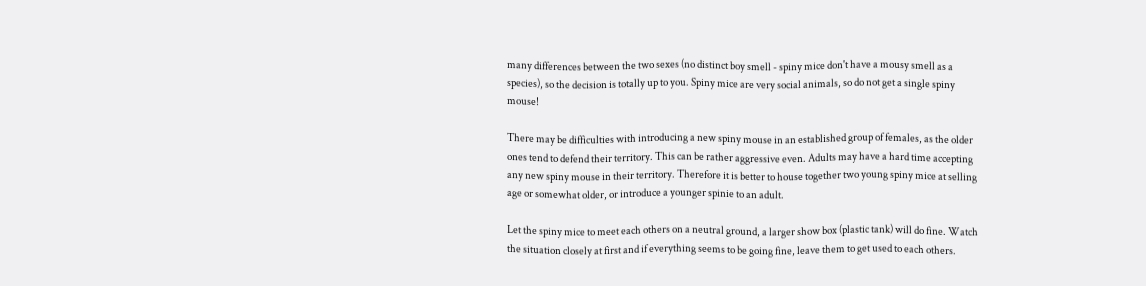many differences between the two sexes (no distinct boy smell - spiny mice don't have a mousy smell as a species), so the decision is totally up to you. Spiny mice are very social animals, so do not get a single spiny mouse!

There may be difficulties with introducing a new spiny mouse in an established group of females, as the older ones tend to defend their territory. This can be rather aggressive even. Adults may have a hard time accepting any new spiny mouse in their territory. Therefore it is better to house together two young spiny mice at selling age or somewhat older, or introduce a younger spinie to an adult.

Let the spiny mice to meet each others on a neutral ground, a larger show box (plastic tank) will do fine. Watch the situation closely at first and if everything seems to be going fine, leave them to get used to each others.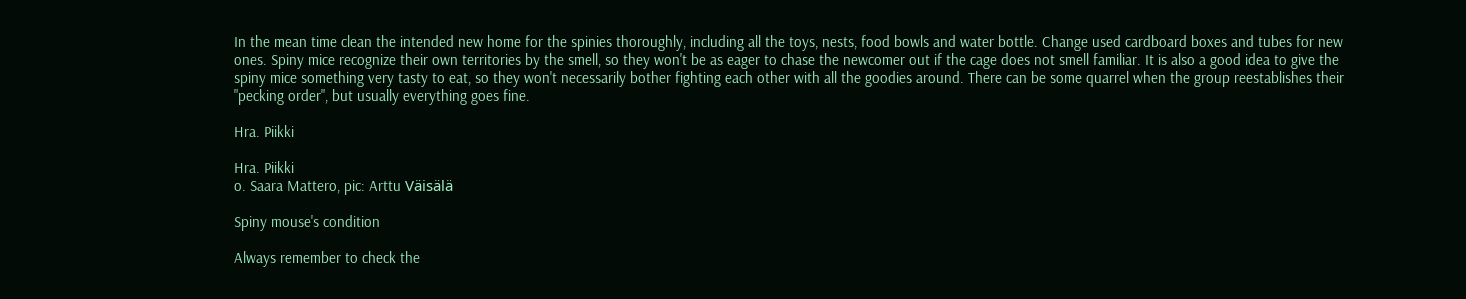In the mean time clean the intended new home for the spinies thoroughly, including all the toys, nests, food bowls and water bottle. Change used cardboard boxes and tubes for new ones. Spiny mice recognize their own territories by the smell, so they won't be as eager to chase the newcomer out if the cage does not smell familiar. It is also a good idea to give the spiny mice something very tasty to eat, so they won't necessarily bother fighting each other with all the goodies around. There can be some quarrel when the group reestablishes their "pecking order", but usually everything goes fine.

Hra. Piikki

Hra. Piikki
o. Saara Mattero, pic: Arttu Väisälä

Spiny mouse's condition

Always remember to check the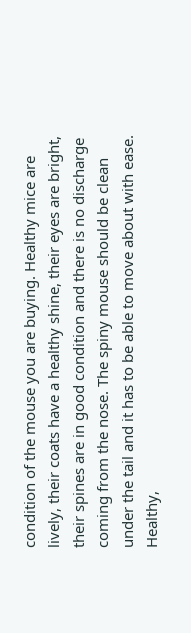condition of the mouse you are buying. Healthy mice are lively, their coats have a healthy shine, their eyes are bright, their spines are in good condition and there is no discharge coming from the nose. The spiny mouse should be clean under the tail and it has to be able to move about with ease. Healthy,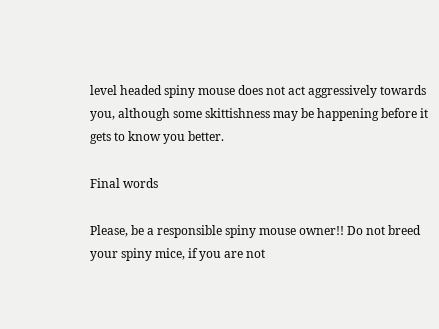level headed spiny mouse does not act aggressively towards you, although some skittishness may be happening before it gets to know you better.

Final words

Please, be a responsible spiny mouse owner!! Do not breed your spiny mice, if you are not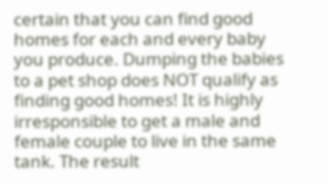certain that you can find good homes for each and every baby you produce. Dumping the babies to a pet shop does NOT qualify as finding good homes! It is highly irresponsible to get a male and female couple to live in the same tank. The result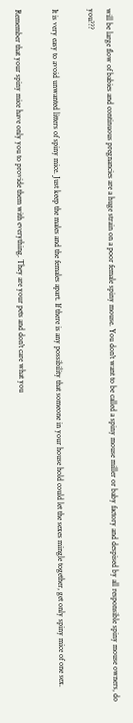will be large flow of babies and continuous pregnancies are a huge strain on a poor female spiny mouse. You don't want to be called a spiny mouse miller or baby factory and despised by all responsible spiny mouse owners, do you???

It is very easy to avoid unwanted litters of spiny mice. Just keep the males and the females apart. If there is any possibility that someone in your house hold could let the sexes mingle together, get only spiny mice of one sex.

Remember that your spiny mice have only you to provide them with everything. They are your pets and don't care what you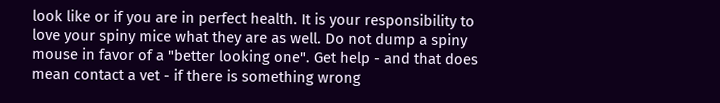look like or if you are in perfect health. It is your responsibility to love your spiny mice what they are as well. Do not dump a spiny mouse in favor of a "better looking one". Get help - and that does mean contact a vet - if there is something wrong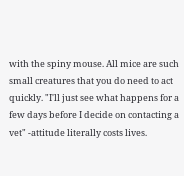with the spiny mouse. All mice are such small creatures that you do need to act quickly. "I'll just see what happens for a few days before I decide on contacting a vet" -attitude literally costs lives.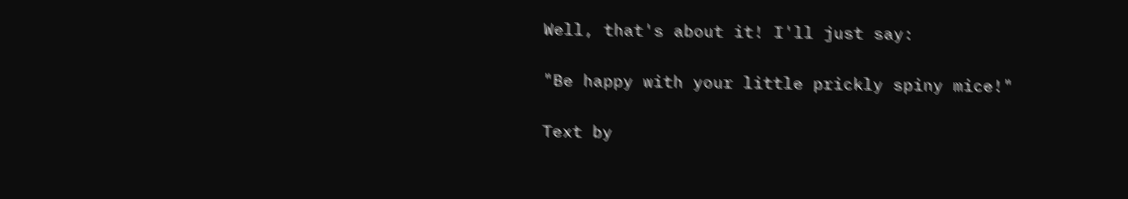Well, that's about it! I'll just say:

"Be happy with your little prickly spiny mice!"

Text by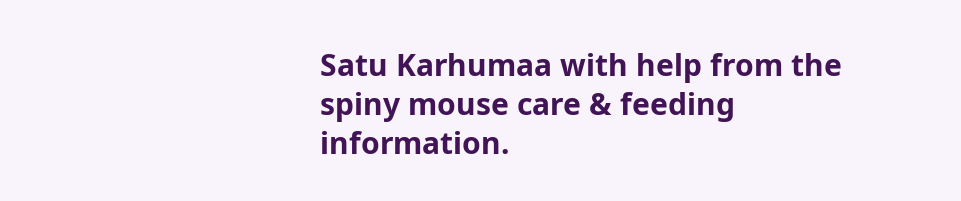Satu Karhumaa with help from the spiny mouse care & feeding information.